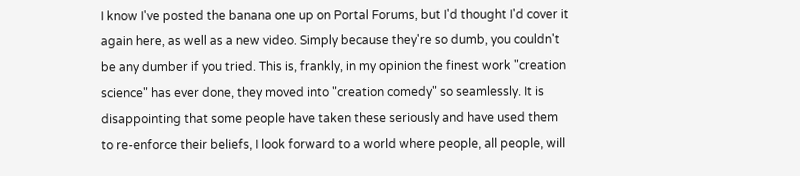I know I've posted the banana one up on Portal Forums, but I'd thought I'd cover it again here, as well as a new video. Simply because they're so dumb, you couldn't be any dumber if you tried. This is, frankly, in my opinion the finest work "creation science" has ever done, they moved into "creation comedy" so seamlessly. It is disappointing that some people have taken these seriously and have used them to re-enforce their beliefs, I look forward to a world where people, all people, will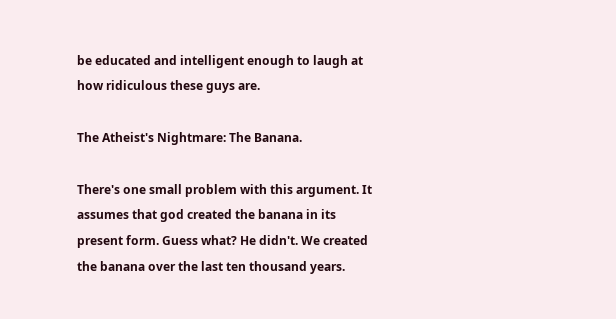be educated and intelligent enough to laugh at how ridiculous these guys are.

The Atheist's Nightmare: The Banana.

There's one small problem with this argument. It assumes that god created the banana in its present form. Guess what? He didn't. We created the banana over the last ten thousand years.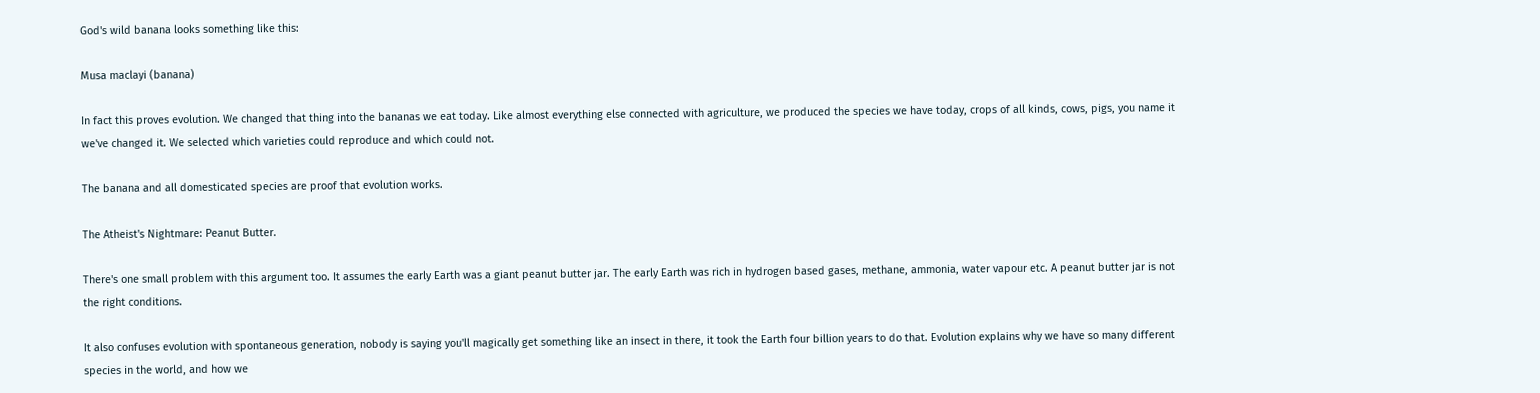God's wild banana looks something like this:

Musa maclayi (banana)

In fact this proves evolution. We changed that thing into the bananas we eat today. Like almost everything else connected with agriculture, we produced the species we have today, crops of all kinds, cows, pigs, you name it we've changed it. We selected which varieties could reproduce and which could not.

The banana and all domesticated species are proof that evolution works.

The Atheist's Nightmare: Peanut Butter.

There's one small problem with this argument too. It assumes the early Earth was a giant peanut butter jar. The early Earth was rich in hydrogen based gases, methane, ammonia, water vapour etc. A peanut butter jar is not the right conditions.

It also confuses evolution with spontaneous generation, nobody is saying you'll magically get something like an insect in there, it took the Earth four billion years to do that. Evolution explains why we have so many different species in the world, and how we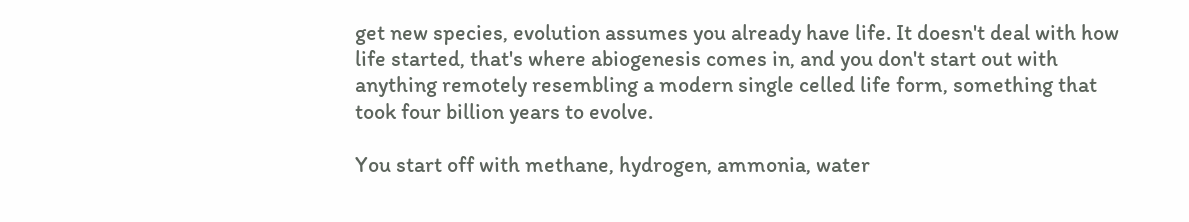get new species, evolution assumes you already have life. It doesn't deal with how life started, that's where abiogenesis comes in, and you don't start out with anything remotely resembling a modern single celled life form, something that took four billion years to evolve.

You start off with methane, hydrogen, ammonia, water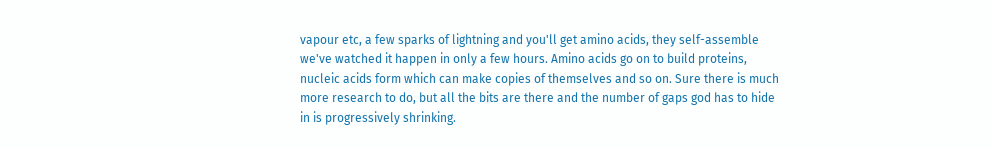vapour etc, a few sparks of lightning and you'll get amino acids, they self-assemble we've watched it happen in only a few hours. Amino acids go on to build proteins, nucleic acids form which can make copies of themselves and so on. Sure there is much more research to do, but all the bits are there and the number of gaps god has to hide in is progressively shrinking.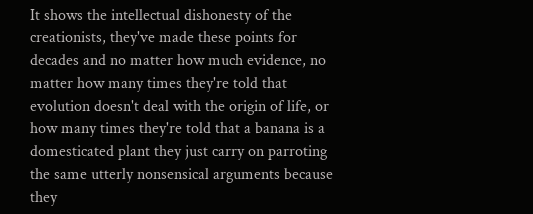It shows the intellectual dishonesty of the creationists, they've made these points for decades and no matter how much evidence, no matter how many times they're told that evolution doesn't deal with the origin of life, or how many times they're told that a banana is a domesticated plant they just carry on parroting the same utterly nonsensical arguments because they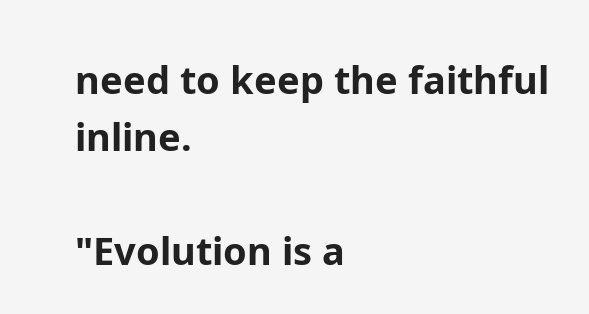need to keep the faithful inline.

"Evolution is a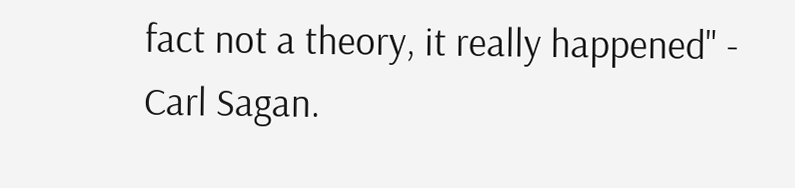fact not a theory, it really happened" - Carl Sagan.